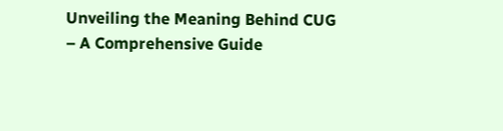Unveiling the Meaning Behind CUG – A Comprehensive Guide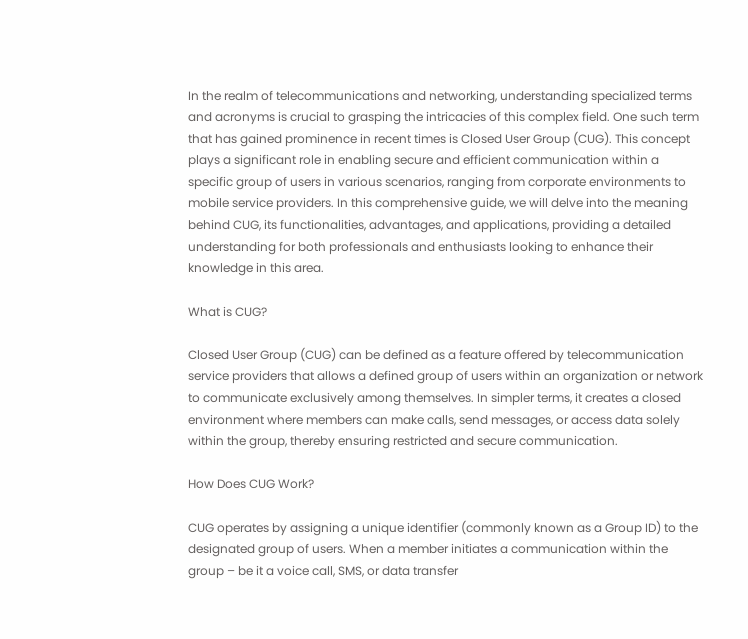In the realm of telecommunications and networking, understanding specialized terms and acronyms is crucial to grasping the intricacies of this complex field. One such term that has gained prominence in recent times is Closed User Group (CUG). This concept plays a significant role in enabling secure and efficient communication within a specific group of users in various scenarios, ranging from corporate environments to mobile service providers. In this comprehensive guide, we will delve into the meaning behind CUG, its functionalities, advantages, and applications, providing a detailed understanding for both professionals and enthusiasts looking to enhance their knowledge in this area.

What is CUG?

Closed User Group (CUG) can be defined as a feature offered by telecommunication service providers that allows a defined group of users within an organization or network to communicate exclusively among themselves. In simpler terms, it creates a closed environment where members can make calls, send messages, or access data solely within the group, thereby ensuring restricted and secure communication.

How Does CUG Work?

CUG operates by assigning a unique identifier (commonly known as a Group ID) to the designated group of users. When a member initiates a communication within the group – be it a voice call, SMS, or data transfer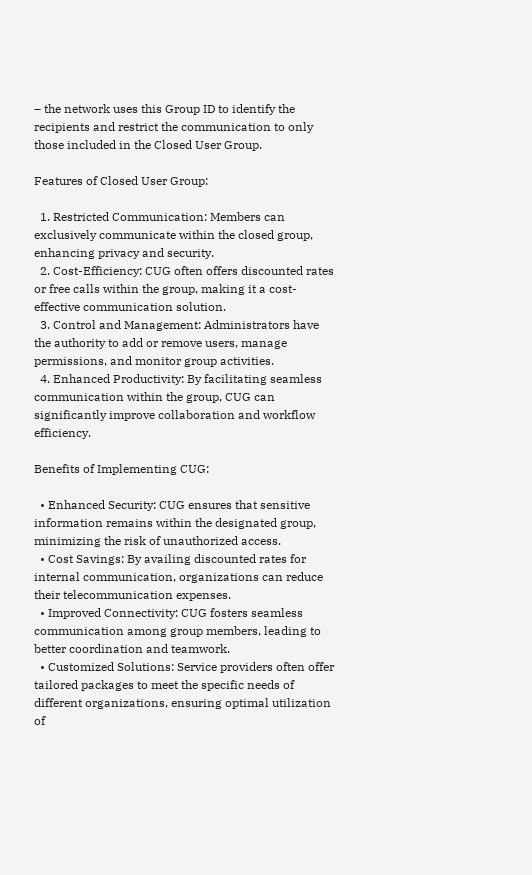– the network uses this Group ID to identify the recipients and restrict the communication to only those included in the Closed User Group.

Features of Closed User Group:

  1. Restricted Communication: Members can exclusively communicate within the closed group, enhancing privacy and security.
  2. Cost-Efficiency: CUG often offers discounted rates or free calls within the group, making it a cost-effective communication solution.
  3. Control and Management: Administrators have the authority to add or remove users, manage permissions, and monitor group activities.
  4. Enhanced Productivity: By facilitating seamless communication within the group, CUG can significantly improve collaboration and workflow efficiency.

Benefits of Implementing CUG:

  • Enhanced Security: CUG ensures that sensitive information remains within the designated group, minimizing the risk of unauthorized access.
  • Cost Savings: By availing discounted rates for internal communication, organizations can reduce their telecommunication expenses.
  • Improved Connectivity: CUG fosters seamless communication among group members, leading to better coordination and teamwork.
  • Customized Solutions: Service providers often offer tailored packages to meet the specific needs of different organizations, ensuring optimal utilization of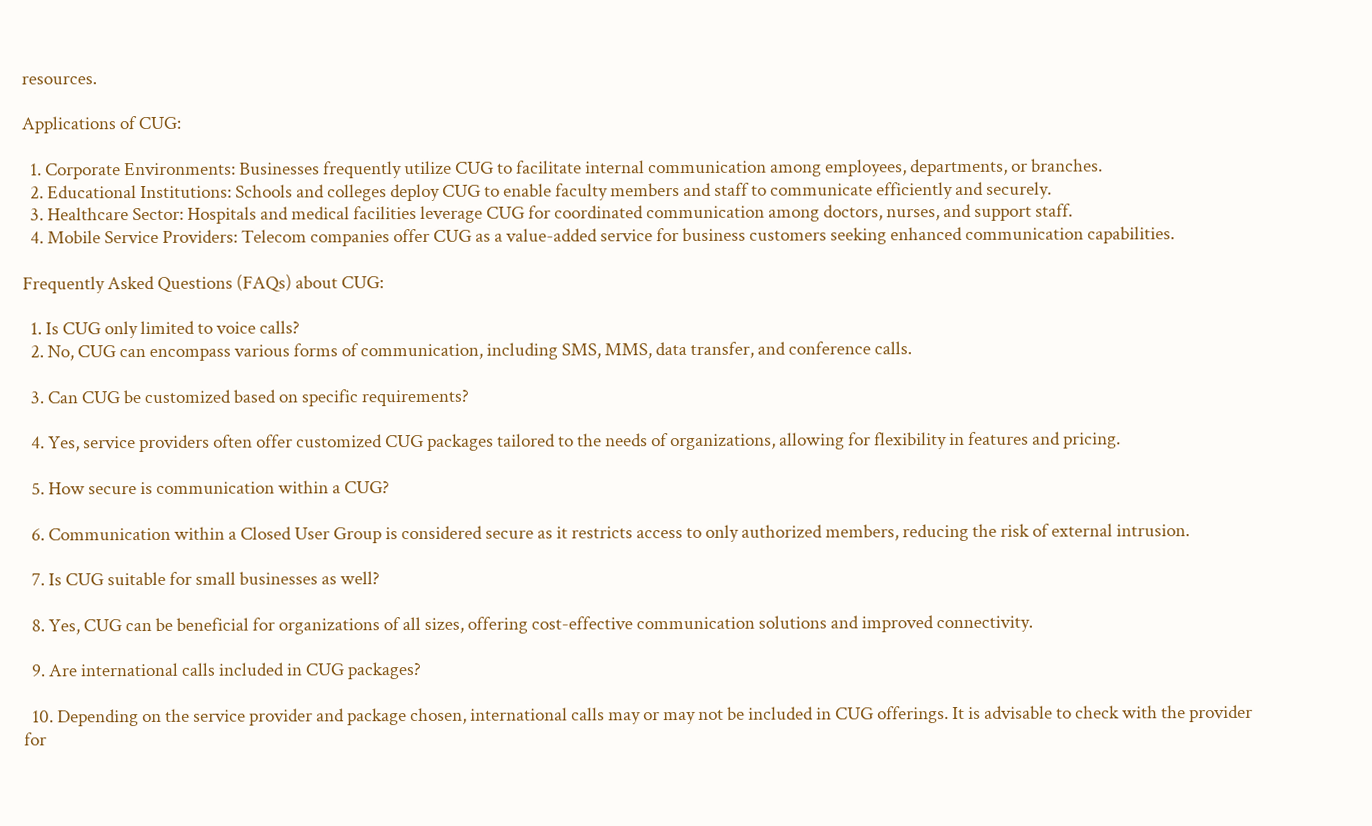resources.

Applications of CUG:

  1. Corporate Environments: Businesses frequently utilize CUG to facilitate internal communication among employees, departments, or branches.
  2. Educational Institutions: Schools and colleges deploy CUG to enable faculty members and staff to communicate efficiently and securely.
  3. Healthcare Sector: Hospitals and medical facilities leverage CUG for coordinated communication among doctors, nurses, and support staff.
  4. Mobile Service Providers: Telecom companies offer CUG as a value-added service for business customers seeking enhanced communication capabilities.

Frequently Asked Questions (FAQs) about CUG:

  1. Is CUG only limited to voice calls?
  2. No, CUG can encompass various forms of communication, including SMS, MMS, data transfer, and conference calls.

  3. Can CUG be customized based on specific requirements?

  4. Yes, service providers often offer customized CUG packages tailored to the needs of organizations, allowing for flexibility in features and pricing.

  5. How secure is communication within a CUG?

  6. Communication within a Closed User Group is considered secure as it restricts access to only authorized members, reducing the risk of external intrusion.

  7. Is CUG suitable for small businesses as well?

  8. Yes, CUG can be beneficial for organizations of all sizes, offering cost-effective communication solutions and improved connectivity.

  9. Are international calls included in CUG packages?

  10. Depending on the service provider and package chosen, international calls may or may not be included in CUG offerings. It is advisable to check with the provider for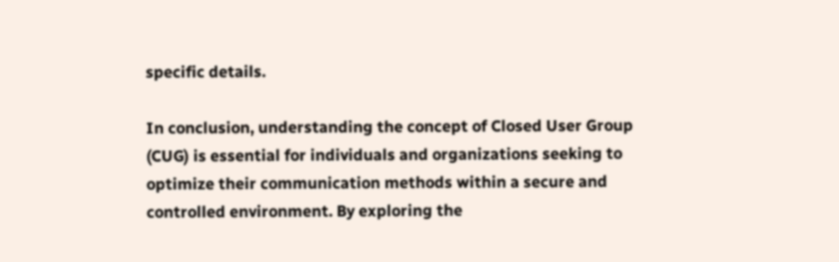specific details.

In conclusion, understanding the concept of Closed User Group (CUG) is essential for individuals and organizations seeking to optimize their communication methods within a secure and controlled environment. By exploring the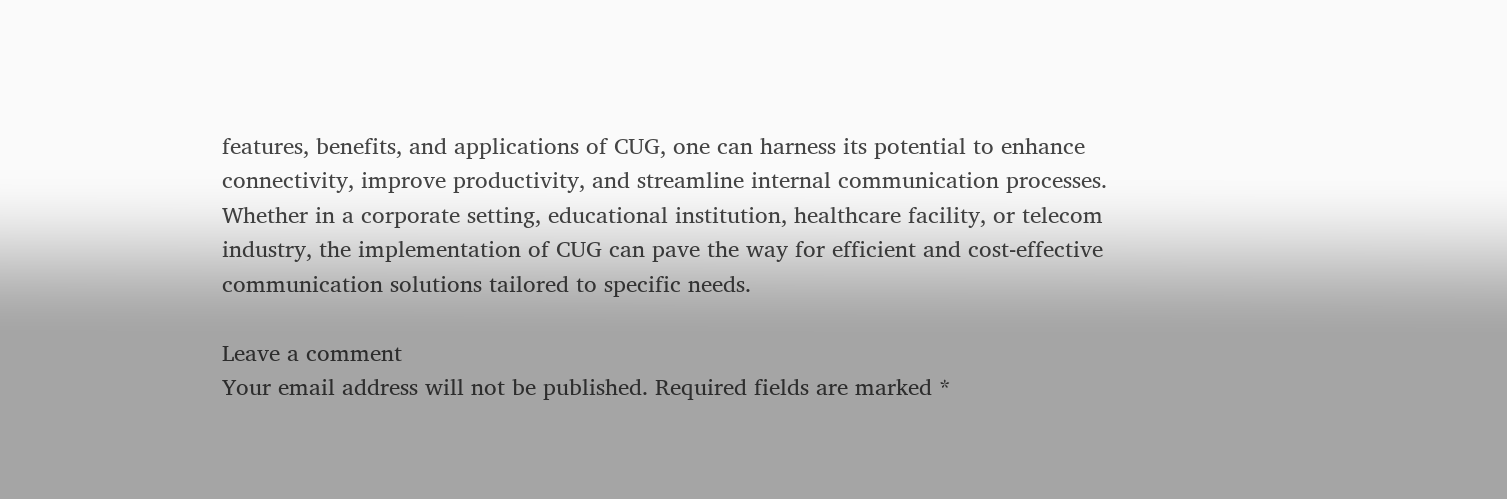features, benefits, and applications of CUG, one can harness its potential to enhance connectivity, improve productivity, and streamline internal communication processes. Whether in a corporate setting, educational institution, healthcare facility, or telecom industry, the implementation of CUG can pave the way for efficient and cost-effective communication solutions tailored to specific needs.

Leave a comment
Your email address will not be published. Required fields are marked *